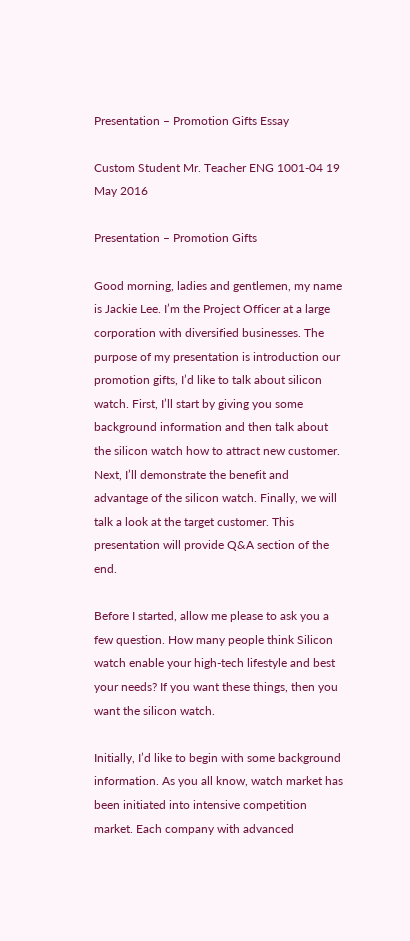Presentation – Promotion Gifts Essay

Custom Student Mr. Teacher ENG 1001-04 19 May 2016

Presentation – Promotion Gifts

Good morning, ladies and gentlemen, my name is Jackie Lee. I’m the Project Officer at a large corporation with diversified businesses. The purpose of my presentation is introduction our promotion gifts, I’d like to talk about silicon watch. First, I’ll start by giving you some background information and then talk about the silicon watch how to attract new customer. Next, I’ll demonstrate the benefit and advantage of the silicon watch. Finally, we will talk a look at the target customer. This presentation will provide Q&A section of the end.

Before I started, allow me please to ask you a few question. How many people think Silicon watch enable your high-tech lifestyle and best your needs? If you want these things, then you want the silicon watch.

Initially, I’d like to begin with some background information. As you all know, watch market has been initiated into intensive competition market. Each company with advanced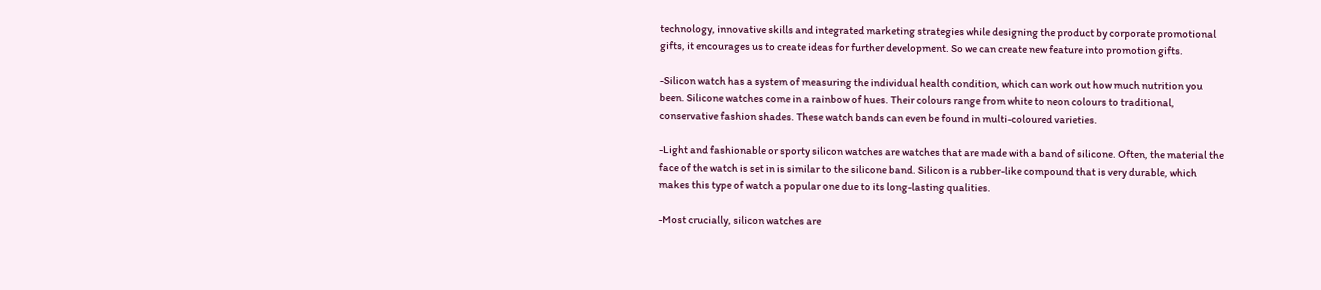technology, innovative skills and integrated marketing strategies while designing the product by corporate promotional gifts, it encourages us to create ideas for further development. So we can create new feature into promotion gifts.

-Silicon watch has a system of measuring the individual health condition, which can work out how much nutrition you been. Silicone watches come in a rainbow of hues. Their colours range from white to neon colours to traditional, conservative fashion shades. These watch bands can even be found in multi-coloured varieties.

-Light and fashionable or sporty silicon watches are watches that are made with a band of silicone. Often, the material the face of the watch is set in is similar to the silicone band. Silicon is a rubber-like compound that is very durable, which makes this type of watch a popular one due to its long-lasting qualities.

-Most crucially, silicon watches are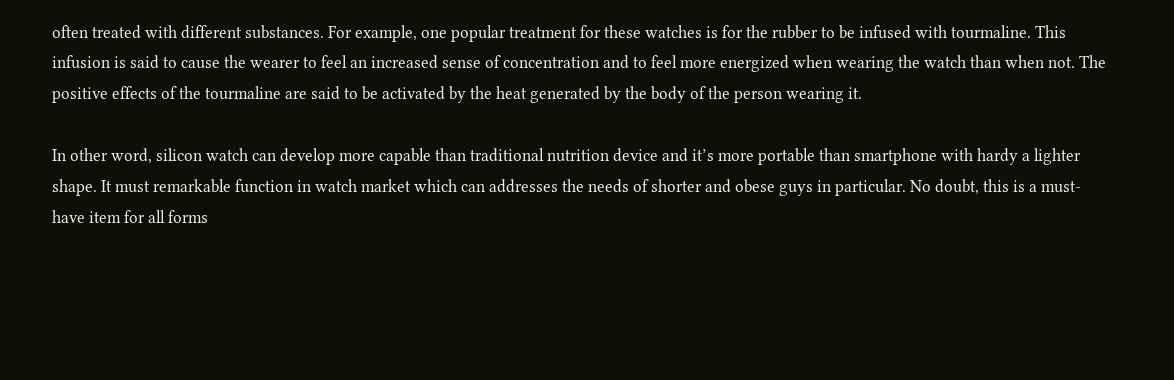often treated with different substances. For example, one popular treatment for these watches is for the rubber to be infused with tourmaline. This infusion is said to cause the wearer to feel an increased sense of concentration and to feel more energized when wearing the watch than when not. The positive effects of the tourmaline are said to be activated by the heat generated by the body of the person wearing it.

In other word, silicon watch can develop more capable than traditional nutrition device and it’s more portable than smartphone with hardy a lighter shape. It must remarkable function in watch market which can addresses the needs of shorter and obese guys in particular. No doubt, this is a must-have item for all forms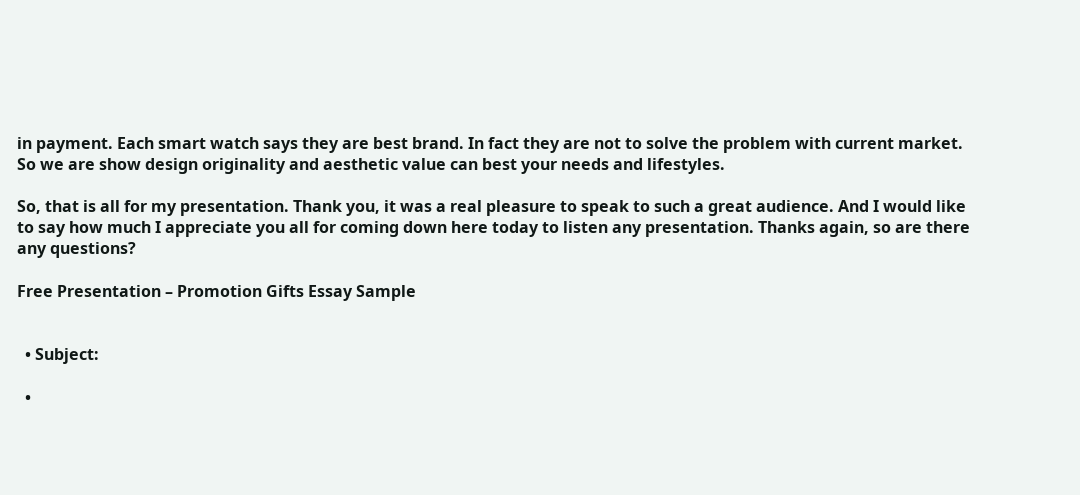in payment. Each smart watch says they are best brand. In fact they are not to solve the problem with current market. So we are show design originality and aesthetic value can best your needs and lifestyles.

So, that is all for my presentation. Thank you, it was a real pleasure to speak to such a great audience. And I would like to say how much I appreciate you all for coming down here today to listen any presentation. Thanks again, so are there any questions?

Free Presentation – Promotion Gifts Essay Sample


  • Subject:

  •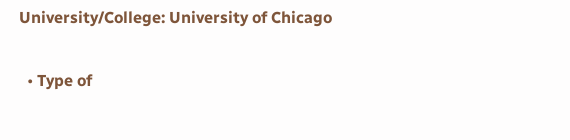University/College: University of Chicago

  • Type of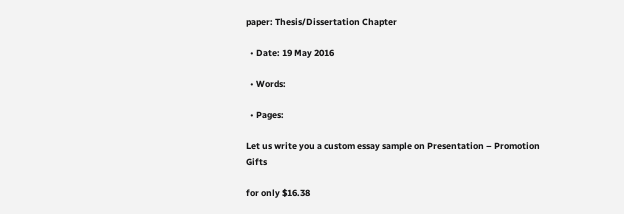paper: Thesis/Dissertation Chapter

  • Date: 19 May 2016

  • Words:

  • Pages:

Let us write you a custom essay sample on Presentation – Promotion Gifts

for only $16.38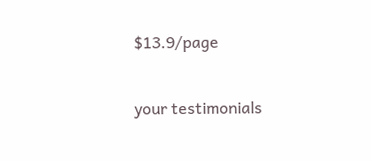$13.9/page

your testimonials